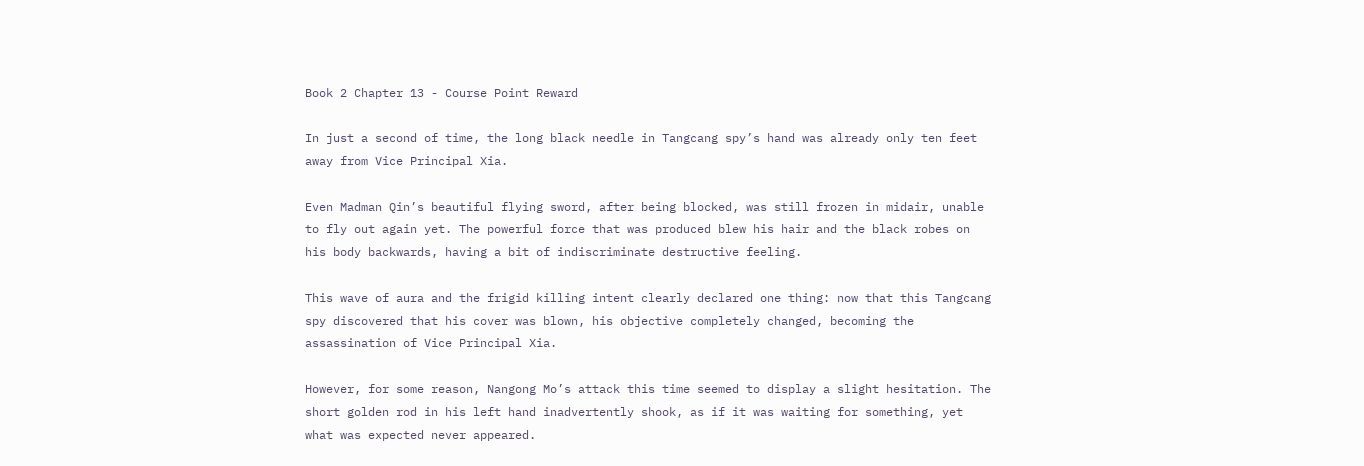Book 2 Chapter 13 - Course Point Reward

In just a second of time, the long black needle in Tangcang spy’s hand was already only ten feet away from Vice Principal Xia.

Even Madman Qin’s beautiful flying sword, after being blocked, was still frozen in midair, unable to fly out again yet. The powerful force that was produced blew his hair and the black robes on his body backwards, having a bit of indiscriminate destructive feeling.

This wave of aura and the frigid killing intent clearly declared one thing: now that this Tangcang spy discovered that his cover was blown, his objective completely changed, becoming the assassination of Vice Principal Xia.

However, for some reason, Nangong Mo’s attack this time seemed to display a slight hesitation. The short golden rod in his left hand inadvertently shook, as if it was waiting for something, yet what was expected never appeared.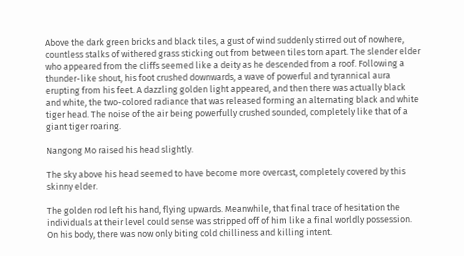Above the dark green bricks and black tiles, a gust of wind suddenly stirred out of nowhere, countless stalks of withered grass sticking out from between tiles torn apart. The slender elder who appeared from the cliffs seemed like a deity as he descended from a roof. Following a thunder-like shout, his foot crushed downwards, a wave of powerful and tyrannical aura erupting from his feet. A dazzling golden light appeared, and then there was actually black and white, the two-colored radiance that was released forming an alternating black and white tiger head. The noise of the air being powerfully crushed sounded, completely like that of a giant tiger roaring.

Nangong Mo raised his head slightly.

The sky above his head seemed to have become more overcast, completely covered by this skinny elder.

The golden rod left his hand, flying upwards. Meanwhile, that final trace of hesitation the individuals at their level could sense was stripped off of him like a final worldly possession. On his body, there was now only biting cold chilliness and killing intent.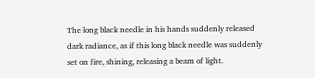The long black needle in his hands suddenly released dark radiance, as if this long black needle was suddenly set on fire, shining, releasing a beam of light.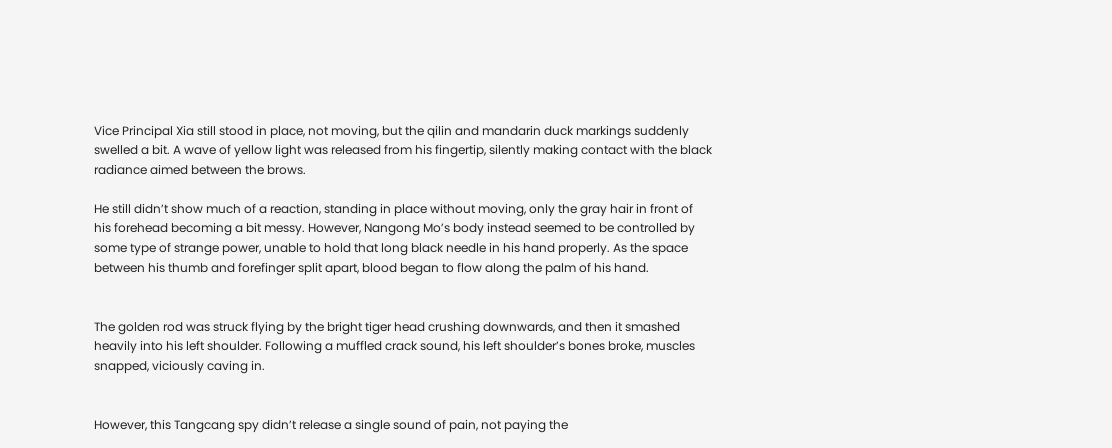Vice Principal Xia still stood in place, not moving, but the qilin and mandarin duck markings suddenly swelled a bit. A wave of yellow light was released from his fingertip, silently making contact with the black radiance aimed between the brows.

He still didn’t show much of a reaction, standing in place without moving, only the gray hair in front of his forehead becoming a bit messy. However, Nangong Mo’s body instead seemed to be controlled by some type of strange power, unable to hold that long black needle in his hand properly. As the space between his thumb and forefinger split apart, blood began to flow along the palm of his hand.


The golden rod was struck flying by the bright tiger head crushing downwards, and then it smashed heavily into his left shoulder. Following a muffled crack sound, his left shoulder’s bones broke, muscles snapped, viciously caving in.


However, this Tangcang spy didn’t release a single sound of pain, not paying the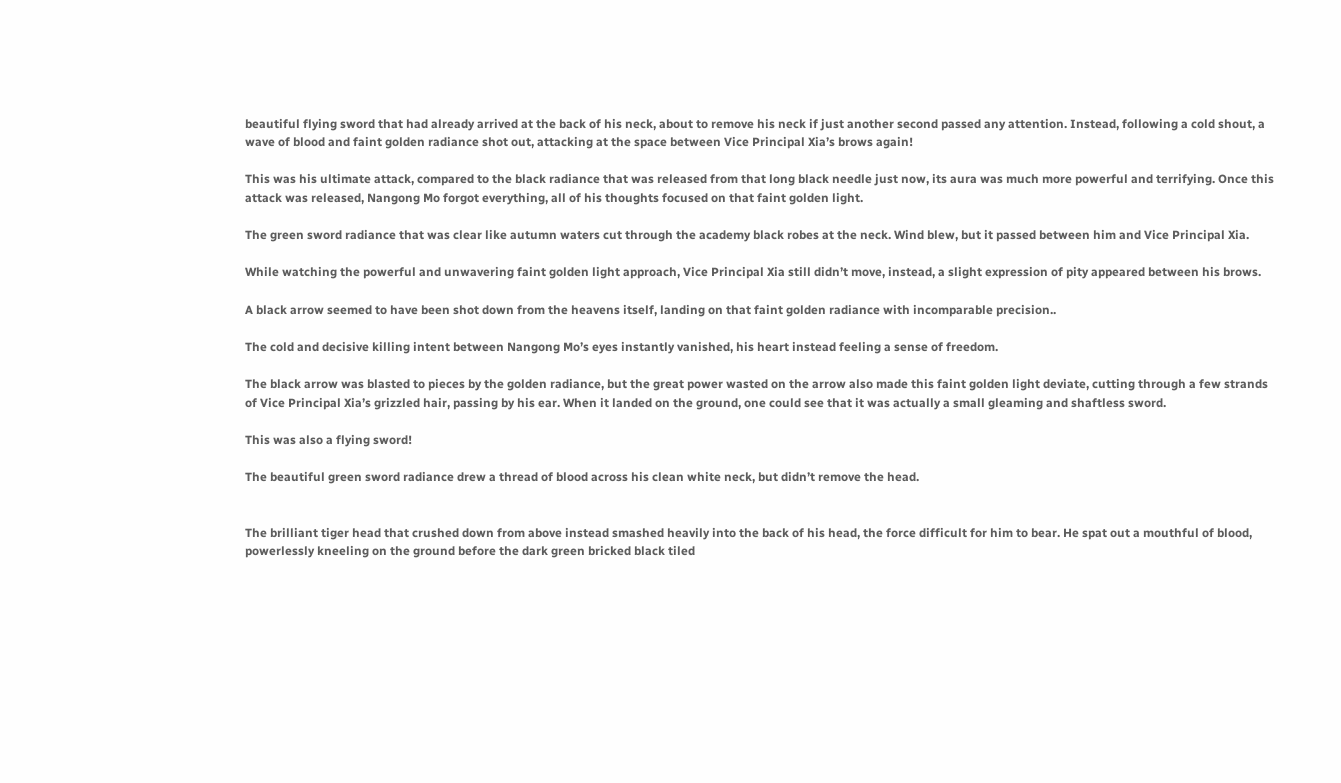beautiful flying sword that had already arrived at the back of his neck, about to remove his neck if just another second passed any attention. Instead, following a cold shout, a wave of blood and faint golden radiance shot out, attacking at the space between Vice Principal Xia’s brows again!

This was his ultimate attack, compared to the black radiance that was released from that long black needle just now, its aura was much more powerful and terrifying. Once this attack was released, Nangong Mo forgot everything, all of his thoughts focused on that faint golden light.

The green sword radiance that was clear like autumn waters cut through the academy black robes at the neck. Wind blew, but it passed between him and Vice Principal Xia.

While watching the powerful and unwavering faint golden light approach, Vice Principal Xia still didn’t move, instead, a slight expression of pity appeared between his brows.

A black arrow seemed to have been shot down from the heavens itself, landing on that faint golden radiance with incomparable precision..

The cold and decisive killing intent between Nangong Mo’s eyes instantly vanished, his heart instead feeling a sense of freedom.

The black arrow was blasted to pieces by the golden radiance, but the great power wasted on the arrow also made this faint golden light deviate, cutting through a few strands of Vice Principal Xia’s grizzled hair, passing by his ear. When it landed on the ground, one could see that it was actually a small gleaming and shaftless sword.

This was also a flying sword!

The beautiful green sword radiance drew a thread of blood across his clean white neck, but didn’t remove the head.


The brilliant tiger head that crushed down from above instead smashed heavily into the back of his head, the force difficult for him to bear. He spat out a mouthful of blood, powerlessly kneeling on the ground before the dark green bricked black tiled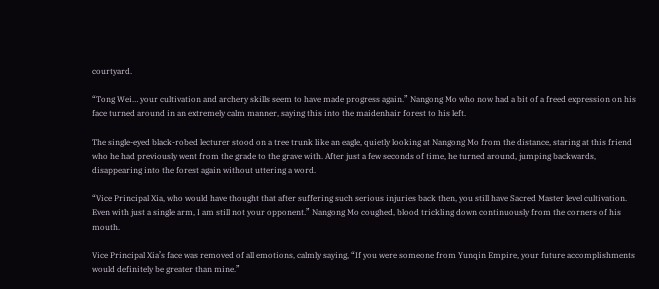courtyard.

“Tong Wei… your cultivation and archery skills seem to have made progress again.” Nangong Mo who now had a bit of a freed expression on his face turned around in an extremely calm manner, saying this into the maidenhair forest to his left.

The single-eyed black-robed lecturer stood on a tree trunk like an eagle, quietly looking at Nangong Mo from the distance, staring at this friend who he had previously went from the grade to the grave with. After just a few seconds of time, he turned around, jumping backwards, disappearing into the forest again without uttering a word.

“Vice Principal Xia, who would have thought that after suffering such serious injuries back then, you still have Sacred Master level cultivation. Even with just a single arm, I am still not your opponent.” Nangong Mo coughed, blood trickling down continuously from the corners of his mouth.

Vice Principal Xia’s face was removed of all emotions, calmly saying, “If you were someone from Yunqin Empire, your future accomplishments would definitely be greater than mine.”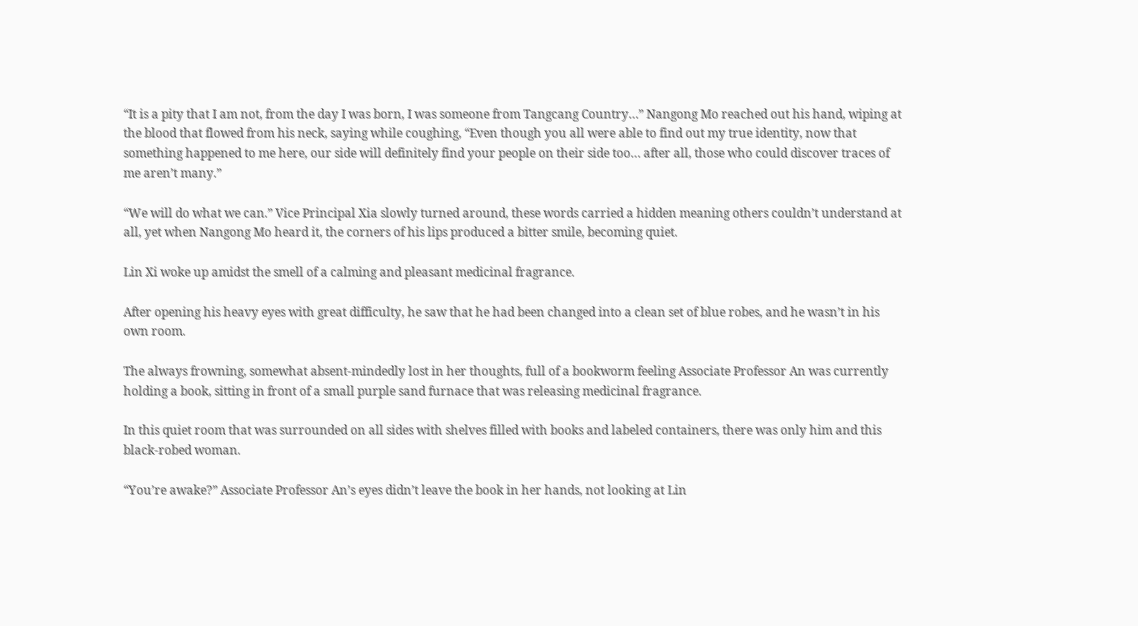“It is a pity that I am not, from the day I was born, I was someone from Tangcang Country…” Nangong Mo reached out his hand, wiping at the blood that flowed from his neck, saying while coughing, “Even though you all were able to find out my true identity, now that something happened to me here, our side will definitely find your people on their side too… after all, those who could discover traces of me aren’t many.”

“We will do what we can.” Vice Principal Xia slowly turned around, these words carried a hidden meaning others couldn’t understand at all, yet when Nangong Mo heard it, the corners of his lips produced a bitter smile, becoming quiet.

Lin Xi woke up amidst the smell of a calming and pleasant medicinal fragrance.

After opening his heavy eyes with great difficulty, he saw that he had been changed into a clean set of blue robes, and he wasn’t in his own room.

The always frowning, somewhat absent-mindedly lost in her thoughts, full of a bookworm feeling Associate Professor An was currently holding a book, sitting in front of a small purple sand furnace that was releasing medicinal fragrance.

In this quiet room that was surrounded on all sides with shelves filled with books and labeled containers, there was only him and this black-robed woman.

“You’re awake?” Associate Professor An’s eyes didn’t leave the book in her hands, not looking at Lin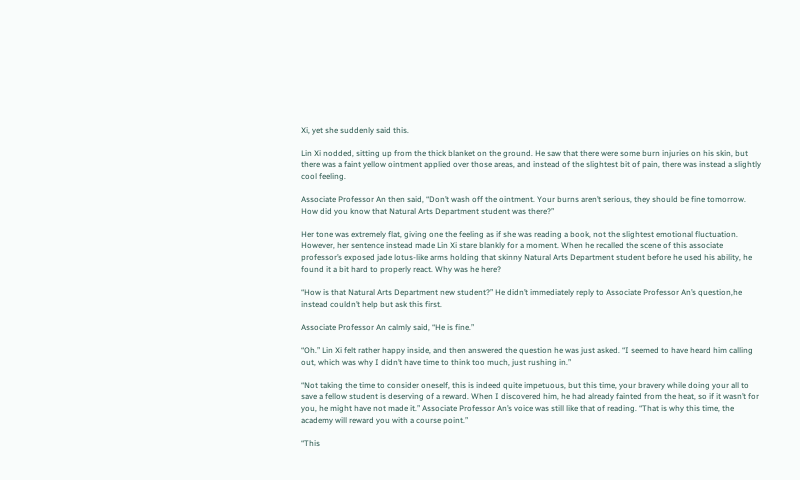Xi, yet she suddenly said this.

Lin Xi nodded, sitting up from the thick blanket on the ground. He saw that there were some burn injuries on his skin, but there was a faint yellow ointment applied over those areas, and instead of the slightest bit of pain, there was instead a slightly cool feeling.

Associate Professor An then said, “Don’t wash off the ointment. Your burns aren’t serious, they should be fine tomorrow. How did you know that Natural Arts Department student was there?”

Her tone was extremely flat, giving one the feeling as if she was reading a book, not the slightest emotional fluctuation. However, her sentence instead made Lin Xi stare blankly for a moment. When he recalled the scene of this associate professor’s exposed jade lotus-like arms holding that skinny Natural Arts Department student before he used his ability, he found it a bit hard to properly react. Why was he here?

“How is that Natural Arts Department new student?” He didn’t immediately reply to Associate Professor An’s question,he instead couldn’t help but ask this first.

Associate Professor An calmly said, “He is fine.”

“Oh.” Lin Xi felt rather happy inside, and then answered the question he was just asked. “I seemed to have heard him calling out, which was why I didn’t have time to think too much, just rushing in.”

“Not taking the time to consider oneself, this is indeed quite impetuous, but this time, your bravery while doing your all to save a fellow student is deserving of a reward. When I discovered him, he had already fainted from the heat, so if it wasn’t for you, he might have not made it.” Associate Professor An’s voice was still like that of reading. “That is why this time, the academy will reward you with a course point.”

“This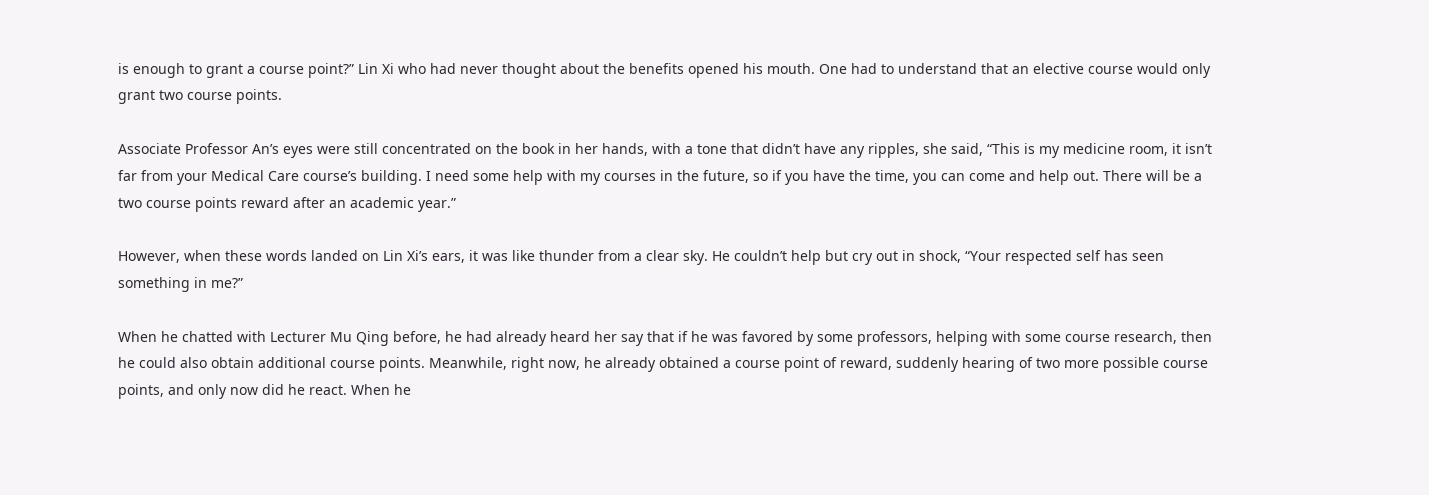is enough to grant a course point?” Lin Xi who had never thought about the benefits opened his mouth. One had to understand that an elective course would only grant two course points.

Associate Professor An’s eyes were still concentrated on the book in her hands, with a tone that didn’t have any ripples, she said, “This is my medicine room, it isn’t far from your Medical Care course’s building. I need some help with my courses in the future, so if you have the time, you can come and help out. There will be a two course points reward after an academic year.”

However, when these words landed on Lin Xi’s ears, it was like thunder from a clear sky. He couldn’t help but cry out in shock, “Your respected self has seen something in me?”

When he chatted with Lecturer Mu Qing before, he had already heard her say that if he was favored by some professors, helping with some course research, then he could also obtain additional course points. Meanwhile, right now, he already obtained a course point of reward, suddenly hearing of two more possible course points, and only now did he react. When he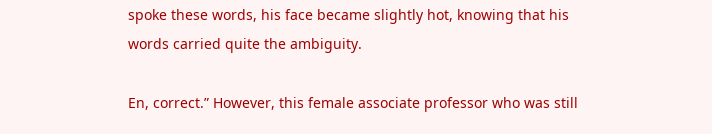spoke these words, his face became slightly hot, knowing that his words carried quite the ambiguity.

En, correct.” However, this female associate professor who was still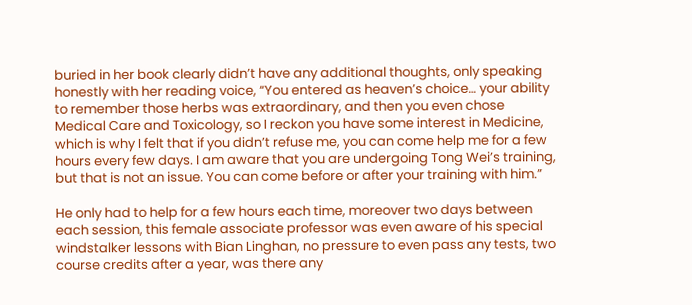buried in her book clearly didn’t have any additional thoughts, only speaking honestly with her reading voice, “You entered as heaven’s choice… your ability to remember those herbs was extraordinary, and then you even chose Medical Care and Toxicology, so I reckon you have some interest in Medicine, which is why I felt that if you didn’t refuse me, you can come help me for a few hours every few days. I am aware that you are undergoing Tong Wei’s training, but that is not an issue. You can come before or after your training with him.”

He only had to help for a few hours each time, moreover two days between each session, this female associate professor was even aware of his special windstalker lessons with Bian Linghan, no pressure to even pass any tests, two course credits after a year, was there any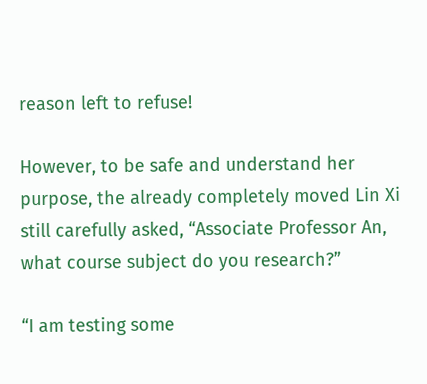reason left to refuse!

However, to be safe and understand her purpose, the already completely moved Lin Xi still carefully asked, “Associate Professor An, what course subject do you research?”

“I am testing some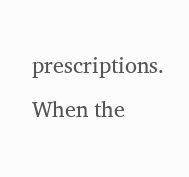prescriptions. When the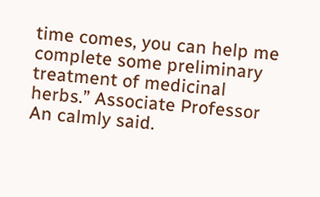time comes, you can help me complete some preliminary treatment of medicinal herbs.” Associate Professor An calmly said.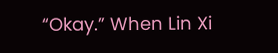“Okay.” When Lin Xi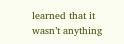learned that it wasn’t anything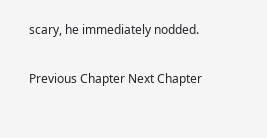scary, he immediately nodded.

Previous Chapter Next Chapter